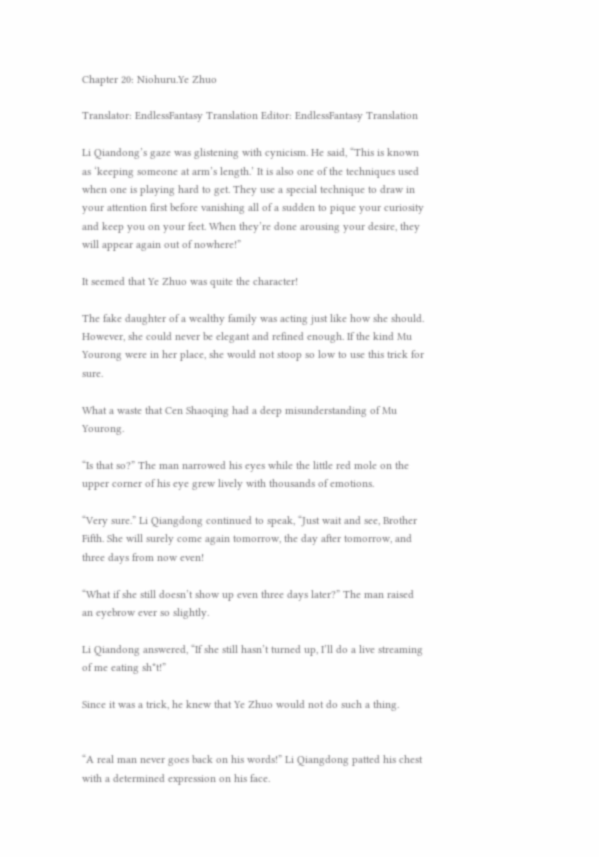Chapter 20: Niohuru.Ye Zhuo

Translator: EndlessFantasy Translation Editor: EndlessFantasy Translation

Li Qiandong’s gaze was glistening with cynicism. He said, “This is known as ‘keeping someone at arm’s length.’ It is also one of the techniques used when one is playing hard to get. They use a special technique to draw in your attention first before vanishing all of a sudden to pique your curiosity and keep you on your feet. When they’re done arousing your desire, they will appear again out of nowhere!”

It seemed that Ye Zhuo was quite the character!

The fake daughter of a wealthy family was acting just like how she should. However, she could never be elegant and refined enough. If the kind Mu Yourong were in her place, she would not stoop so low to use this trick for sure.

What a waste that Cen Shaoqing had a deep misunderstanding of Mu Yourong.

“Is that so?” The man narrowed his eyes while the little red mole on the upper corner of his eye grew lively with thousands of emotions.

“Very sure.” Li Qiangdong continued to speak, “Just wait and see, Brother Fifth. She will surely come again tomorrow, the day after tomorrow, and three days from now even!

“What if she still doesn’t show up even three days later?” The man raised an eyebrow ever so slightly.

Li Qiandong answered, “If she still hasn’t turned up, I’ll do a live streaming of me eating sh*t!”

Since it was a trick, he knew that Ye Zhuo would not do such a thing.


“A real man never goes back on his words!” Li Qiangdong patted his chest with a determined expression on his face.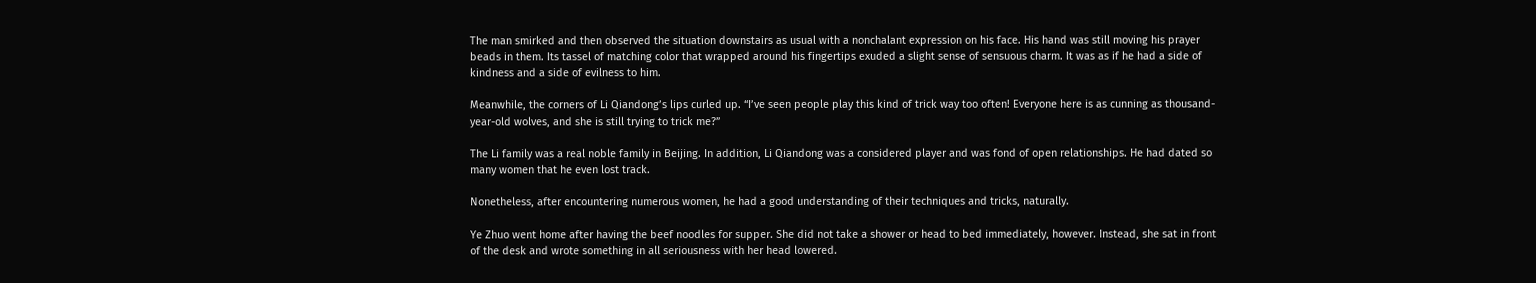The man smirked and then observed the situation downstairs as usual with a nonchalant expression on his face. His hand was still moving his prayer beads in them. Its tassel of matching color that wrapped around his fingertips exuded a slight sense of sensuous charm. It was as if he had a side of kindness and a side of evilness to him.

Meanwhile, the corners of Li Qiandong’s lips curled up. “I’ve seen people play this kind of trick way too often! Everyone here is as cunning as thousand-year-old wolves, and she is still trying to trick me?”

The Li family was a real noble family in Beijing. In addition, Li Qiandong was a considered player and was fond of open relationships. He had dated so many women that he even lost track.

Nonetheless, after encountering numerous women, he had a good understanding of their techniques and tricks, naturally.

Ye Zhuo went home after having the beef noodles for supper. She did not take a shower or head to bed immediately, however. Instead, she sat in front of the desk and wrote something in all seriousness with her head lowered.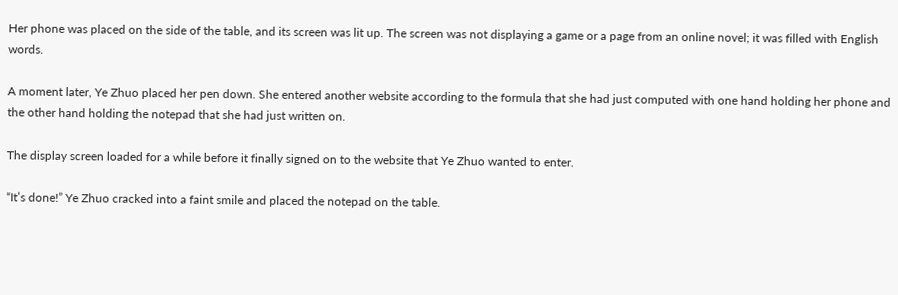Her phone was placed on the side of the table, and its screen was lit up. The screen was not displaying a game or a page from an online novel; it was filled with English words.

A moment later, Ye Zhuo placed her pen down. She entered another website according to the formula that she had just computed with one hand holding her phone and the other hand holding the notepad that she had just written on.

The display screen loaded for a while before it finally signed on to the website that Ye Zhuo wanted to enter.

“It’s done!” Ye Zhuo cracked into a faint smile and placed the notepad on the table.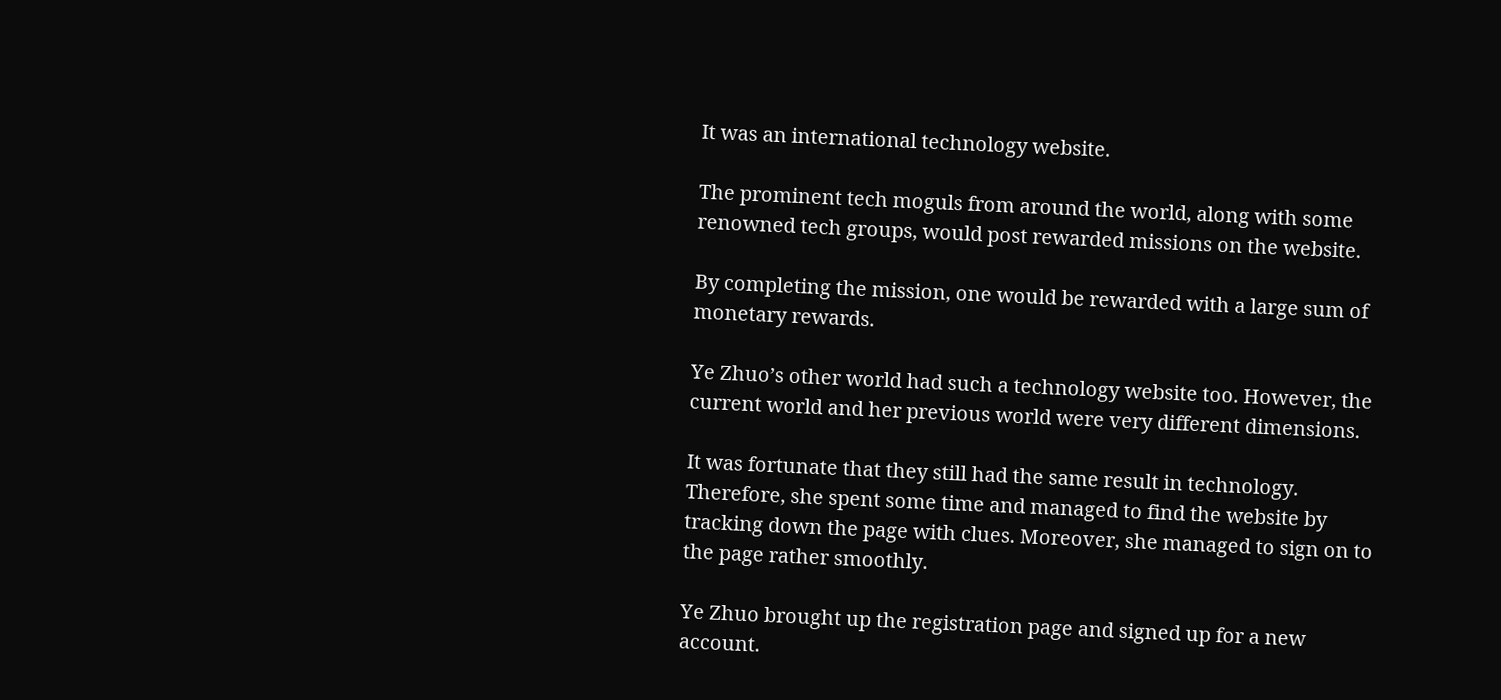It was an international technology website.

The prominent tech moguls from around the world, along with some renowned tech groups, would post rewarded missions on the website.

By completing the mission, one would be rewarded with a large sum of monetary rewards.

Ye Zhuo’s other world had such a technology website too. However, the current world and her previous world were very different dimensions.

It was fortunate that they still had the same result in technology. Therefore, she spent some time and managed to find the website by tracking down the page with clues. Moreover, she managed to sign on to the page rather smoothly.

Ye Zhuo brought up the registration page and signed up for a new account.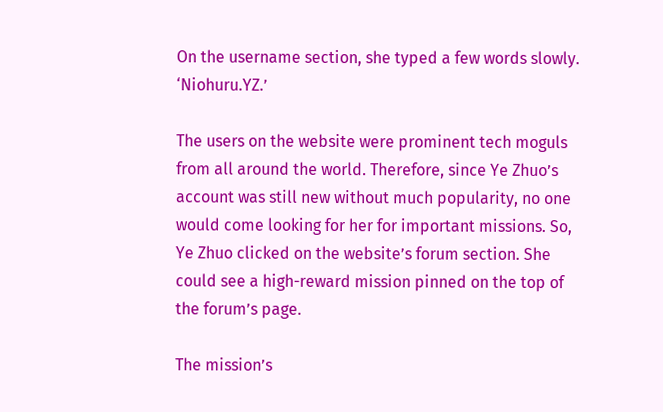On the username section, she typed a few words slowly. ‘Niohuru.YZ.’

The users on the website were prominent tech moguls from all around the world. Therefore, since Ye Zhuo’s account was still new without much popularity, no one would come looking for her for important missions. So, Ye Zhuo clicked on the website’s forum section. She could see a high-reward mission pinned on the top of the forum’s page.

The mission’s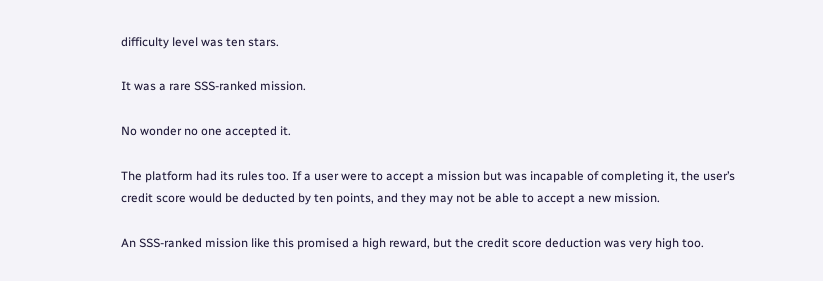difficulty level was ten stars.

It was a rare SSS-ranked mission.

No wonder no one accepted it.

The platform had its rules too. If a user were to accept a mission but was incapable of completing it, the user’s credit score would be deducted by ten points, and they may not be able to accept a new mission.

An SSS-ranked mission like this promised a high reward, but the credit score deduction was very high too.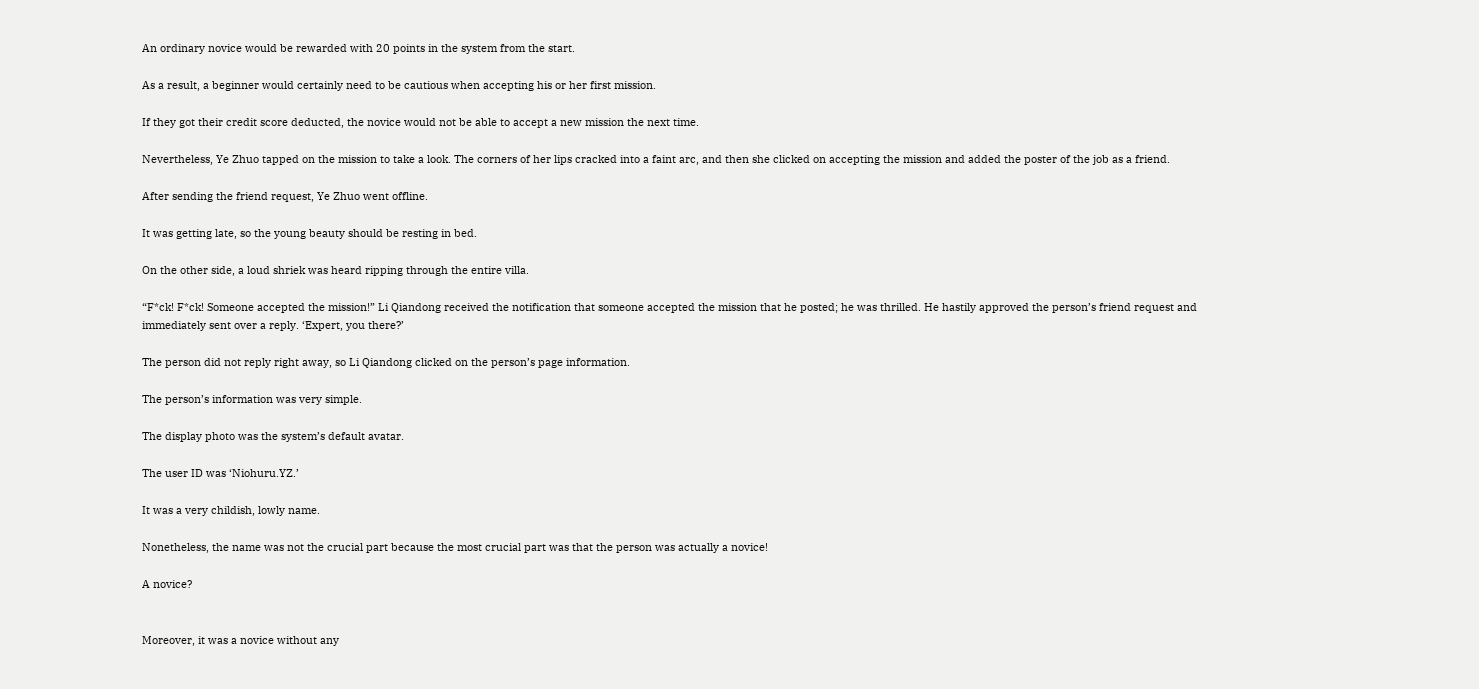An ordinary novice would be rewarded with 20 points in the system from the start.

As a result, a beginner would certainly need to be cautious when accepting his or her first mission.

If they got their credit score deducted, the novice would not be able to accept a new mission the next time.

Nevertheless, Ye Zhuo tapped on the mission to take a look. The corners of her lips cracked into a faint arc, and then she clicked on accepting the mission and added the poster of the job as a friend.

After sending the friend request, Ye Zhuo went offline.

It was getting late, so the young beauty should be resting in bed.

On the other side, a loud shriek was heard ripping through the entire villa.

“F*ck! F*ck! Someone accepted the mission!” Li Qiandong received the notification that someone accepted the mission that he posted; he was thrilled. He hastily approved the person’s friend request and immediately sent over a reply. ‘Expert, you there?’

The person did not reply right away, so Li Qiandong clicked on the person’s page information.

The person’s information was very simple.

The display photo was the system’s default avatar.

The user ID was ‘Niohuru.YZ.’

It was a very childish, lowly name.

Nonetheless, the name was not the crucial part because the most crucial part was that the person was actually a novice!

A novice?


Moreover, it was a novice without any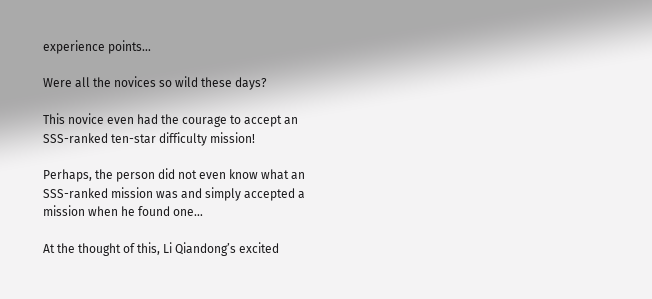experience points…

Were all the novices so wild these days?

This novice even had the courage to accept an SSS-ranked ten-star difficulty mission!

Perhaps, the person did not even know what an SSS-ranked mission was and simply accepted a mission when he found one…

At the thought of this, Li Qiandong’s excited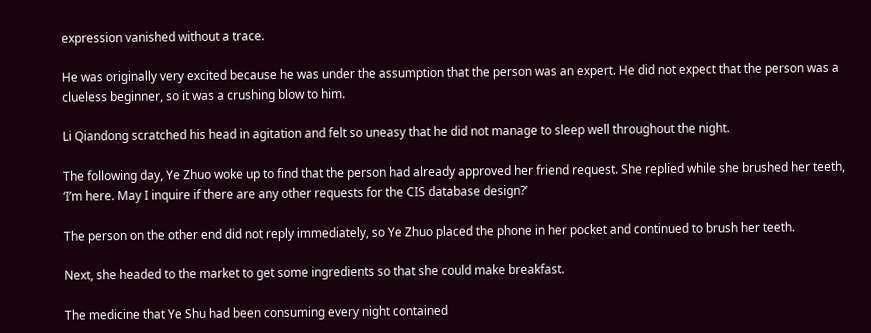expression vanished without a trace.

He was originally very excited because he was under the assumption that the person was an expert. He did not expect that the person was a clueless beginner, so it was a crushing blow to him.

Li Qiandong scratched his head in agitation and felt so uneasy that he did not manage to sleep well throughout the night.

The following day, Ye Zhuo woke up to find that the person had already approved her friend request. She replied while she brushed her teeth, ‘I’m here. May I inquire if there are any other requests for the CIS database design?’

The person on the other end did not reply immediately, so Ye Zhuo placed the phone in her pocket and continued to brush her teeth.

Next, she headed to the market to get some ingredients so that she could make breakfast.

The medicine that Ye Shu had been consuming every night contained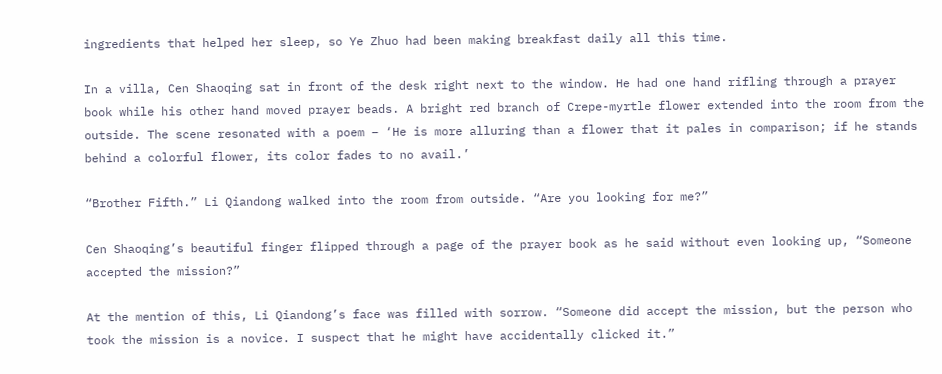ingredients that helped her sleep, so Ye Zhuo had been making breakfast daily all this time.

In a villa, Cen Shaoqing sat in front of the desk right next to the window. He had one hand rifling through a prayer book while his other hand moved prayer beads. A bright red branch of Crepe-myrtle flower extended into the room from the outside. The scene resonated with a poem – ‘He is more alluring than a flower that it pales in comparison; if he stands behind a colorful flower, its color fades to no avail.’

“Brother Fifth.” Li Qiandong walked into the room from outside. “Are you looking for me?”

Cen Shaoqing’s beautiful finger flipped through a page of the prayer book as he said without even looking up, “Someone accepted the mission?”

At the mention of this, Li Qiandong’s face was filled with sorrow. “Someone did accept the mission, but the person who took the mission is a novice. I suspect that he might have accidentally clicked it.”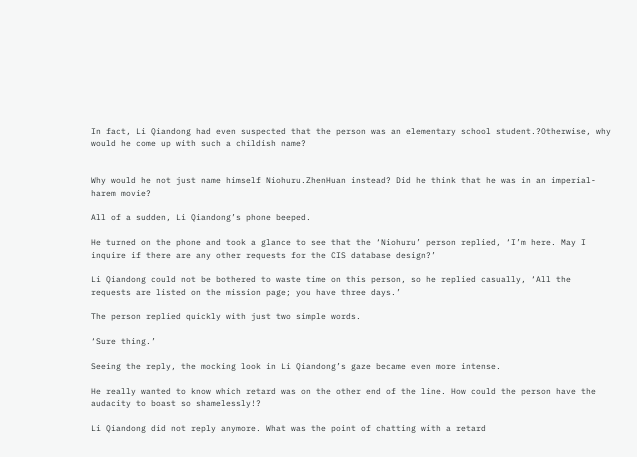In fact, Li Qiandong had even suspected that the person was an elementary school student.?Otherwise, why would he come up with such a childish name?


Why would he not just name himself Niohuru.ZhenHuan instead? Did he think that he was in an imperial-harem movie?

All of a sudden, Li Qiandong’s phone beeped.

He turned on the phone and took a glance to see that the ‘Niohuru’ person replied, ‘I’m here. May I inquire if there are any other requests for the CIS database design?’

Li Qiandong could not be bothered to waste time on this person, so he replied casually, ‘All the requests are listed on the mission page; you have three days.’

The person replied quickly with just two simple words.

‘Sure thing.’

Seeing the reply, the mocking look in Li Qiandong’s gaze became even more intense.

He really wanted to know which retard was on the other end of the line. How could the person have the audacity to boast so shamelessly!?

Li Qiandong did not reply anymore. What was the point of chatting with a retard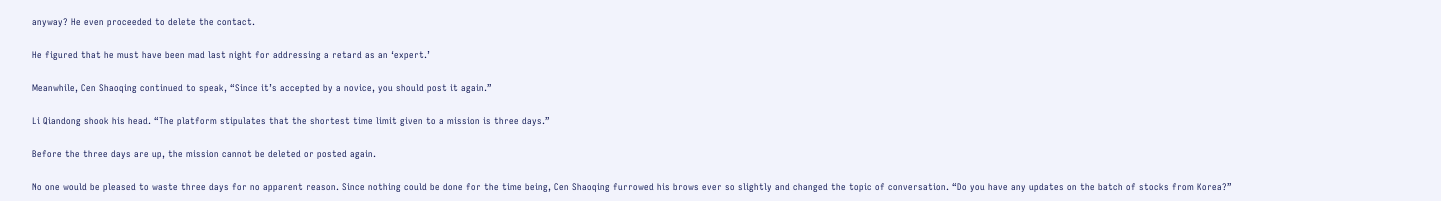anyway? He even proceeded to delete the contact.

He figured that he must have been mad last night for addressing a retard as an ‘expert.’

Meanwhile, Cen Shaoqing continued to speak, “Since it’s accepted by a novice, you should post it again.”

Li Qiandong shook his head. “The platform stipulates that the shortest time limit given to a mission is three days.”

Before the three days are up, the mission cannot be deleted or posted again.

No one would be pleased to waste three days for no apparent reason. Since nothing could be done for the time being, Cen Shaoqing furrowed his brows ever so slightly and changed the topic of conversation. “Do you have any updates on the batch of stocks from Korea?”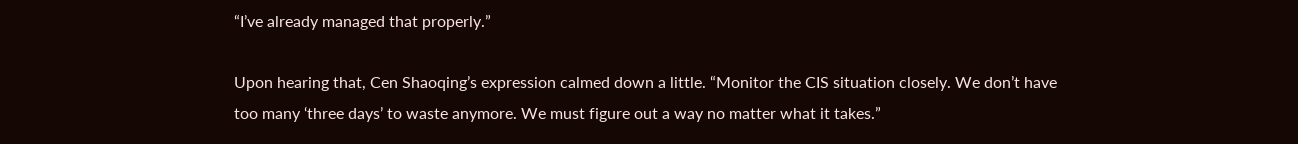“I’ve already managed that properly.”

Upon hearing that, Cen Shaoqing’s expression calmed down a little. “Monitor the CIS situation closely. We don’t have too many ‘three days’ to waste anymore. We must figure out a way no matter what it takes.”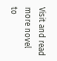Visit and read more novel to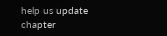help us update chapter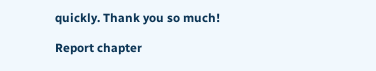quickly. Thank you so much!

Report chapter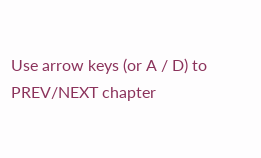Use arrow keys (or A / D) to PREV/NEXT chapter